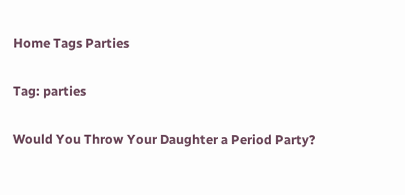Home Tags Parties

Tag: parties

Would You Throw Your Daughter a Period Party?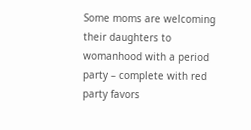Some moms are welcoming their daughters to womanhood with a period party – complete with red party favors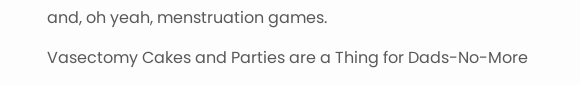and, oh yeah, menstruation games.

Vasectomy Cakes and Parties are a Thing for Dads-No-More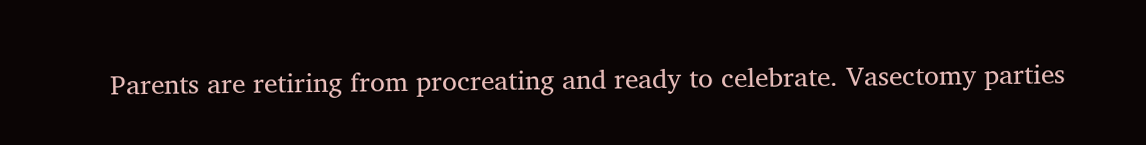Parents are retiring from procreating and ready to celebrate. Vasectomy parties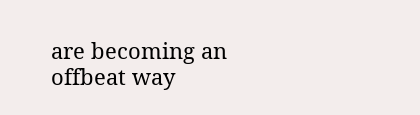are becoming an offbeat way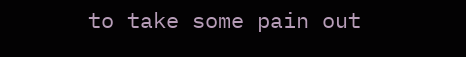to take some pain out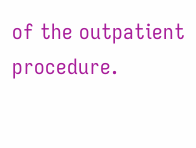of the outpatient procedure.